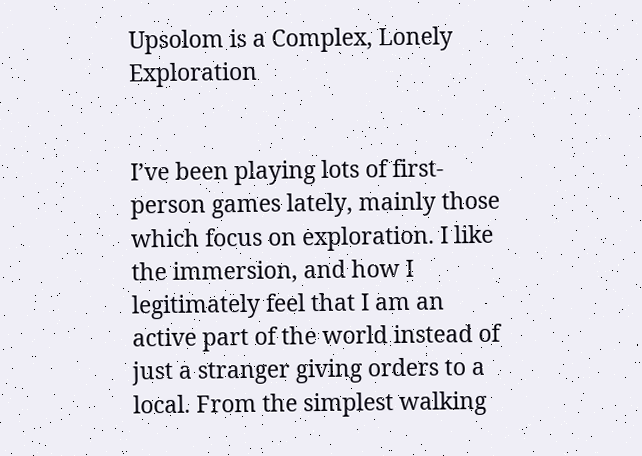Upsolom is a Complex, Lonely Exploration


I’ve been playing lots of first-person games lately, mainly those which focus on exploration. I like the immersion, and how I legitimately feel that I am an active part of the world instead of just a stranger giving orders to a local. From the simplest walking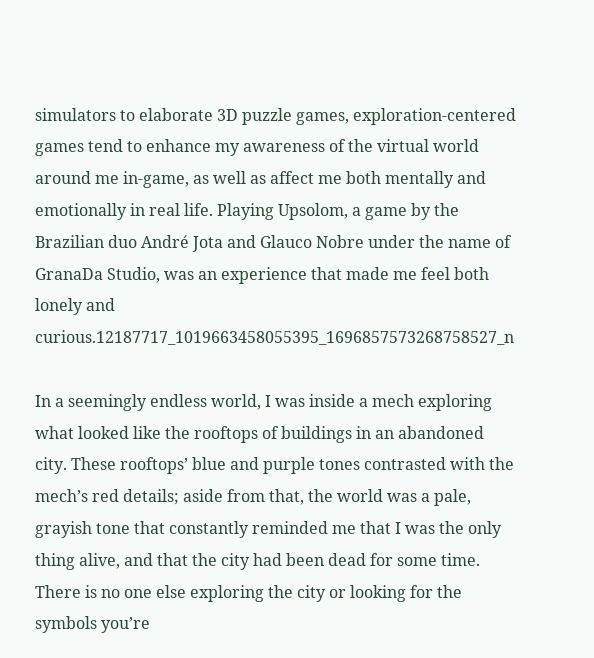simulators to elaborate 3D puzzle games, exploration-centered games tend to enhance my awareness of the virtual world around me in-game, as well as affect me both mentally and emotionally in real life. Playing Upsolom, a game by the Brazilian duo André Jota and Glauco Nobre under the name of GranaDa Studio, was an experience that made me feel both lonely and curious.12187717_1019663458055395_1696857573268758527_n

In a seemingly endless world, I was inside a mech exploring what looked like the rooftops of buildings in an abandoned city. These rooftops’ blue and purple tones contrasted with the mech’s red details; aside from that, the world was a pale, grayish tone that constantly reminded me that I was the only thing alive, and that the city had been dead for some time. There is no one else exploring the city or looking for the symbols you’re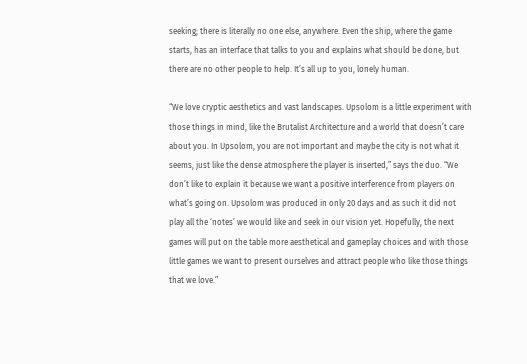seeking; there is literally no one else, anywhere. Even the ship, where the game starts, has an interface that talks to you and explains what should be done, but there are no other people to help. It’s all up to you, lonely human.

“We love cryptic aesthetics and vast landscapes. Upsolom is a little experiment with those things in mind, like the Brutalist Architecture and a world that doesn’t care about you. In Upsolom, you are not important and maybe the city is not what it seems, just like the dense atmosphere the player is inserted,” says the duo. “We don’t like to explain it because we want a positive interference from players on what’s going on. Upsolom was produced in only 20 days and as such it did not play all the ‘notes’ we would like and seek in our vision yet. Hopefully, the next games will put on the table more aesthetical and gameplay choices and with those little games we want to present ourselves and attract people who like those things that we love.”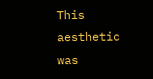This aesthetic was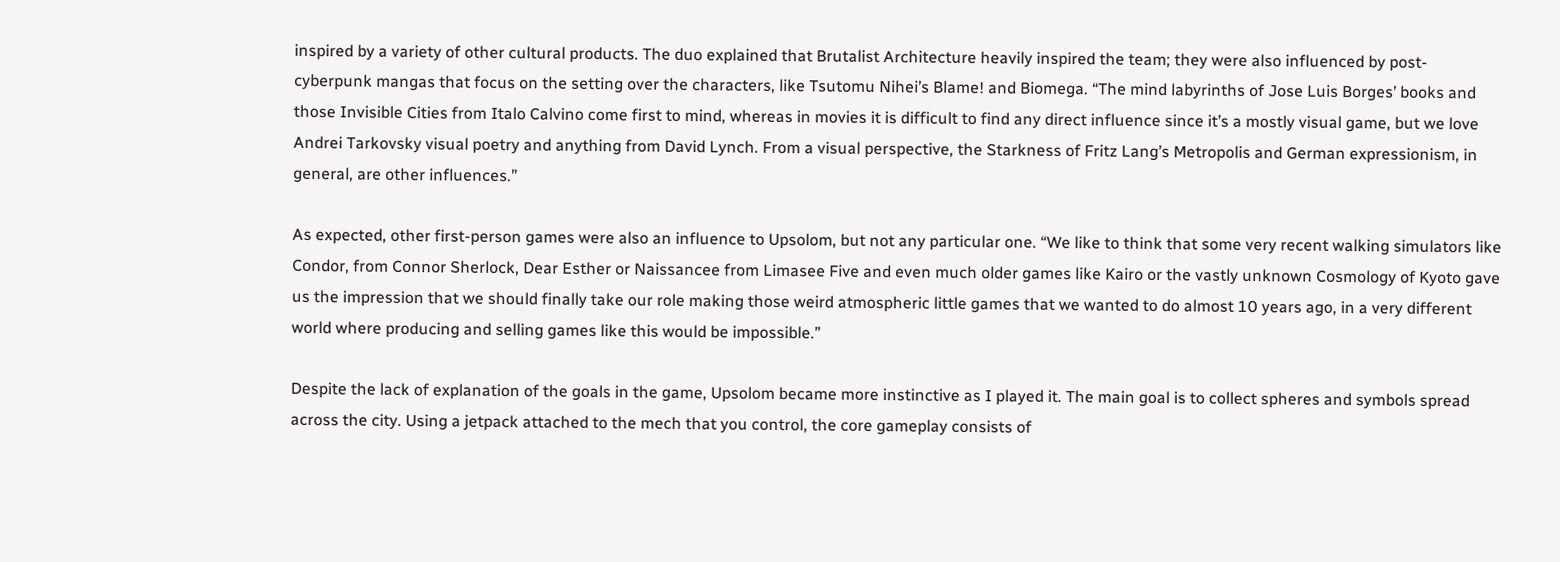inspired by a variety of other cultural products. The duo explained that Brutalist Architecture heavily inspired the team; they were also influenced by post-cyberpunk mangas that focus on the setting over the characters, like Tsutomu Nihei’s Blame! and Biomega. “The mind labyrinths of Jose Luis Borges’ books and those Invisible Cities from Italo Calvino come first to mind, whereas in movies it is difficult to find any direct influence since it’s a mostly visual game, but we love Andrei Tarkovsky visual poetry and anything from David Lynch. From a visual perspective, the Starkness of Fritz Lang’s Metropolis and German expressionism, in general, are other influences.”

As expected, other first-person games were also an influence to Upsolom, but not any particular one. “We like to think that some very recent walking simulators like Condor, from Connor Sherlock, Dear Esther or Naissancee from Limasee Five and even much older games like Kairo or the vastly unknown Cosmology of Kyoto gave us the impression that we should finally take our role making those weird atmospheric little games that we wanted to do almost 10 years ago, in a very different world where producing and selling games like this would be impossible.”

Despite the lack of explanation of the goals in the game, Upsolom became more instinctive as I played it. The main goal is to collect spheres and symbols spread across the city. Using a jetpack attached to the mech that you control, the core gameplay consists of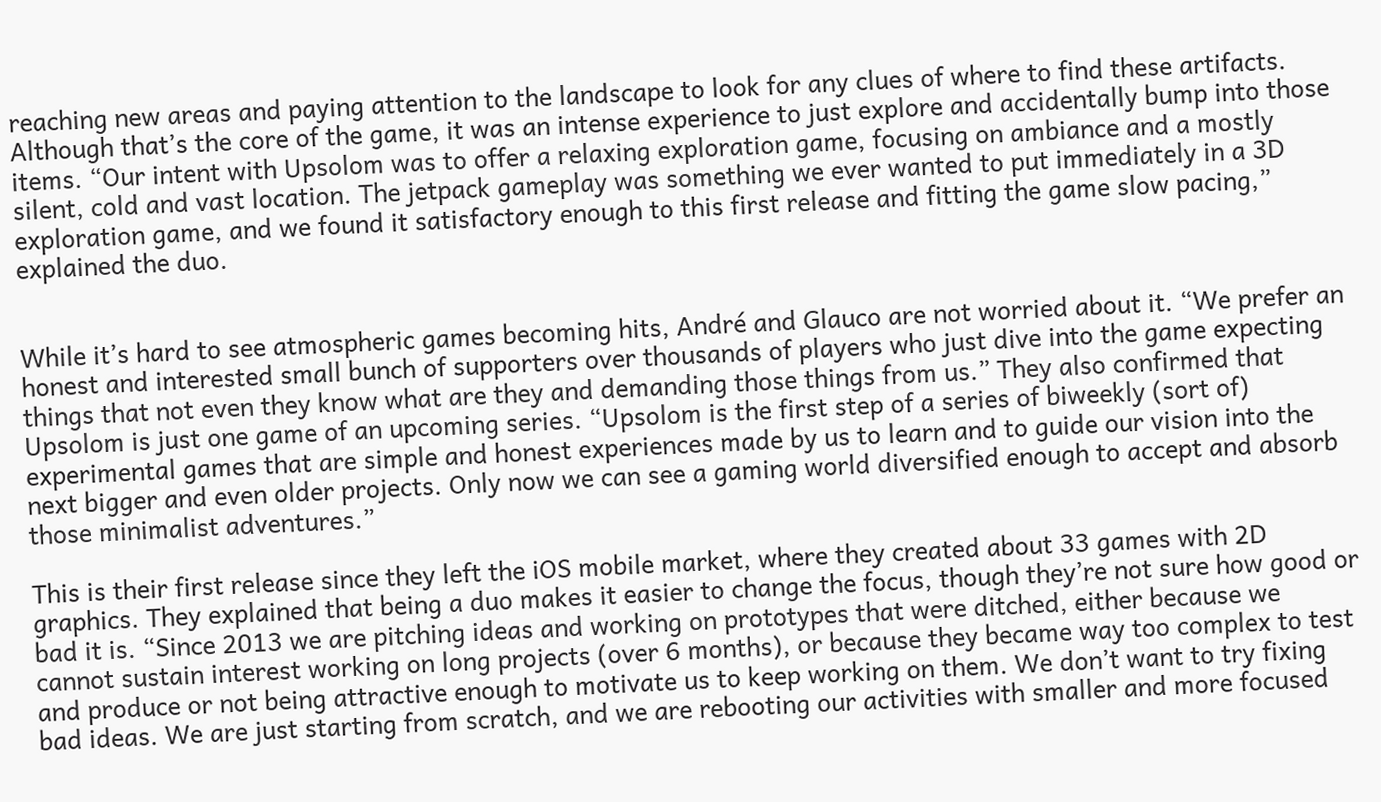reaching new areas and paying attention to the landscape to look for any clues of where to find these artifacts. Although that’s the core of the game, it was an intense experience to just explore and accidentally bump into those items. “Our intent with Upsolom was to offer a relaxing exploration game, focusing on ambiance and a mostly silent, cold and vast location. The jetpack gameplay was something we ever wanted to put immediately in a 3D exploration game, and we found it satisfactory enough to this first release and fitting the game slow pacing,” explained the duo.


While it’s hard to see atmospheric games becoming hits, André and Glauco are not worried about it. “We prefer an honest and interested small bunch of supporters over thousands of players who just dive into the game expecting things that not even they know what are they and demanding those things from us.” They also confirmed that Upsolom is just one game of an upcoming series. “Upsolom is the first step of a series of biweekly (sort of) experimental games that are simple and honest experiences made by us to learn and to guide our vision into the next bigger and even older projects. Only now we can see a gaming world diversified enough to accept and absorb those minimalist adventures.”

This is their first release since they left the iOS mobile market, where they created about 33 games with 2D graphics. They explained that being a duo makes it easier to change the focus, though they’re not sure how good or bad it is. “Since 2013 we are pitching ideas and working on prototypes that were ditched, either because we cannot sustain interest working on long projects (over 6 months), or because they became way too complex to test and produce or not being attractive enough to motivate us to keep working on them. We don’t want to try fixing bad ideas. We are just starting from scratch, and we are rebooting our activities with smaller and more focused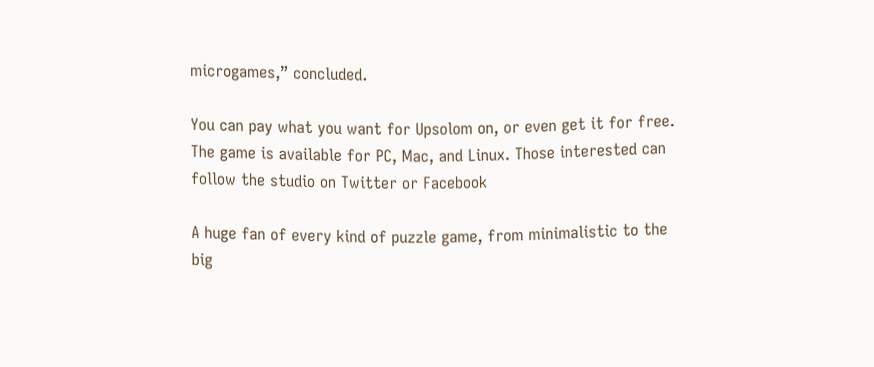microgames,” concluded.

You can pay what you want for Upsolom on, or even get it for free. The game is available for PC, Mac, and Linux. Those interested can follow the studio on Twitter or Facebook

A huge fan of every kind of puzzle game, from minimalistic to the big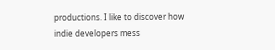productions. I like to discover how indie developers mess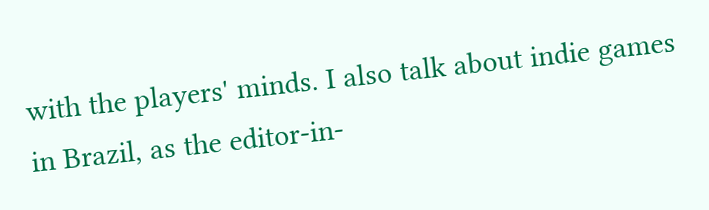with the players' minds. I also talk about indie games in Brazil, as the editor-in-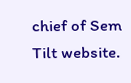chief of Sem Tilt website.